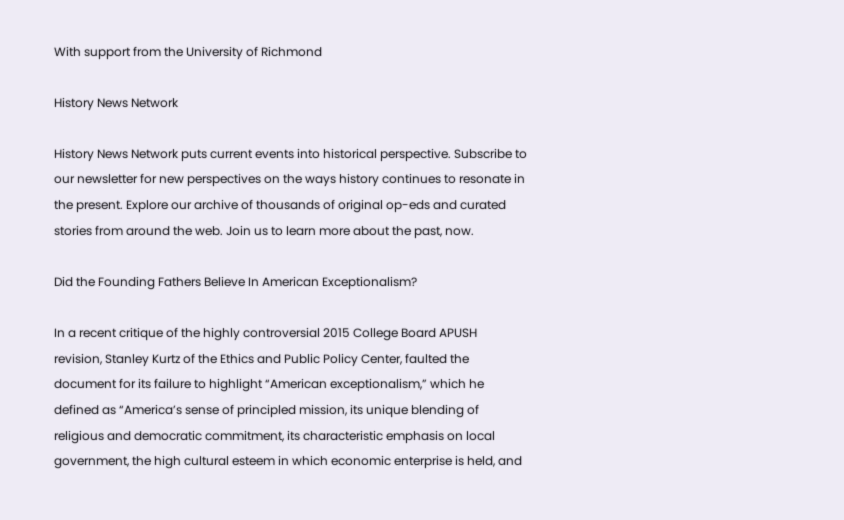With support from the University of Richmond

History News Network

History News Network puts current events into historical perspective. Subscribe to our newsletter for new perspectives on the ways history continues to resonate in the present. Explore our archive of thousands of original op-eds and curated stories from around the web. Join us to learn more about the past, now.

Did the Founding Fathers Believe In American Exceptionalism?

In a recent critique of the highly controversial 2015 College Board APUSH revision, Stanley Kurtz of the Ethics and Public Policy Center, faulted the document for its failure to highlight “American exceptionalism,” which he defined as “America’s sense of principled mission, its unique blending of religious and democratic commitment, its characteristic emphasis on local government, the high cultural esteem in which economic enterprise is held, and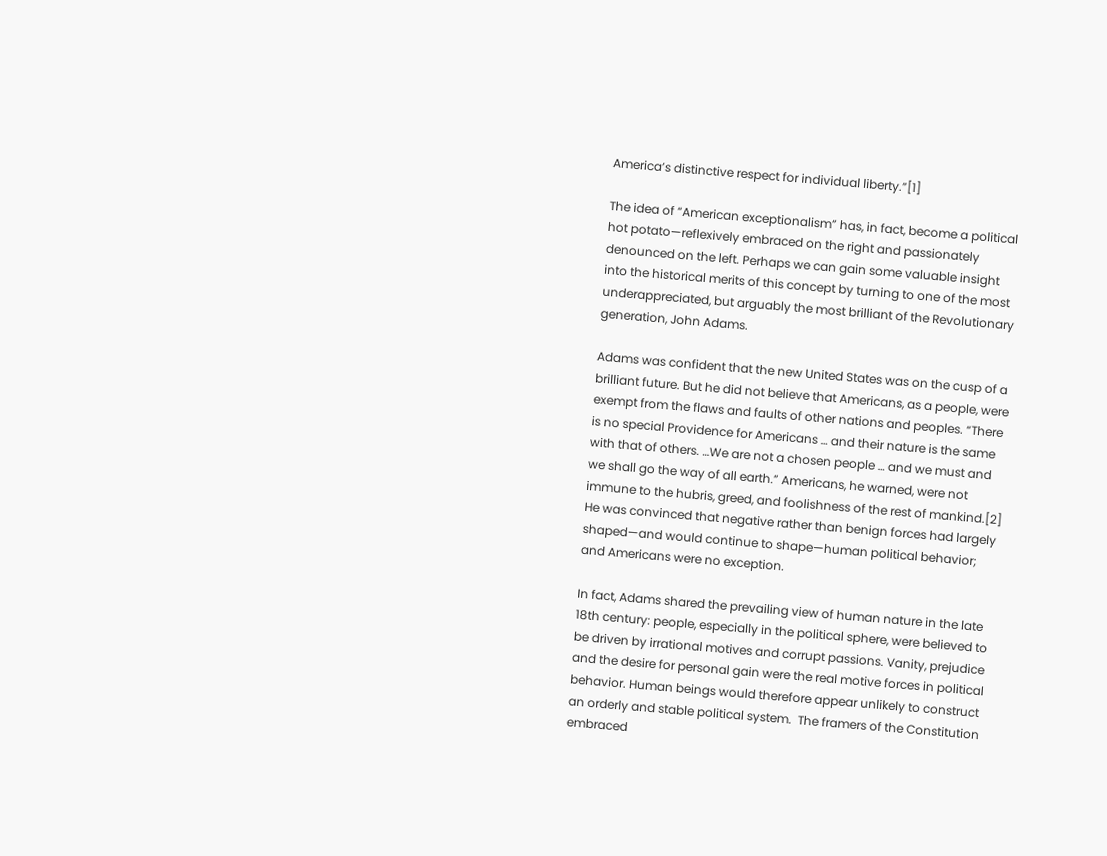America’s distinctive respect for individual liberty.”[1]

The idea of “American exceptionalism” has, in fact, become a political hot potato—reflexively embraced on the right and passionately denounced on the left. Perhaps we can gain some valuable insight into the historical merits of this concept by turning to one of the most underappreciated, but arguably the most brilliant of the Revolutionary generation, John Adams.

Adams was confident that the new United States was on the cusp of a brilliant future. But he did not believe that Americans, as a people, were exempt from the flaws and faults of other nations and peoples. “There is no special Providence for Americans … and their nature is the same with that of others. …We are not a chosen people … and we must and we shall go the way of all earth.” Americans, he warned, were not immune to the hubris, greed, and foolishness of the rest of mankind.[2]  He was convinced that negative rather than benign forces had largely shaped—and would continue to shape—human political behavior; and Americans were no exception.

In fact, Adams shared the prevailing view of human nature in the late 18th century: people, especially in the political sphere, were believed to be driven by irrational motives and corrupt passions. Vanity, prejudice and the desire for personal gain were the real motive forces in political behavior. Human beings would therefore appear unlikely to construct an orderly and stable political system.  The framers of the Constitution embraced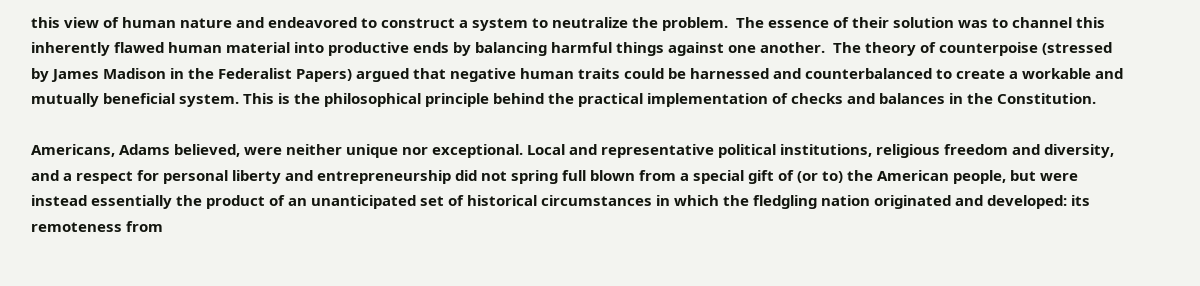this view of human nature and endeavored to construct a system to neutralize the problem.  The essence of their solution was to channel this inherently flawed human material into productive ends by balancing harmful things against one another.  The theory of counterpoise (stressed by James Madison in the Federalist Papers) argued that negative human traits could be harnessed and counterbalanced to create a workable and mutually beneficial system. This is the philosophical principle behind the practical implementation of checks and balances in the Constitution.

Americans, Adams believed, were neither unique nor exceptional. Local and representative political institutions, religious freedom and diversity, and a respect for personal liberty and entrepreneurship did not spring full blown from a special gift of (or to) the American people, but were instead essentially the product of an unanticipated set of historical circumstances in which the fledgling nation originated and developed: its remoteness from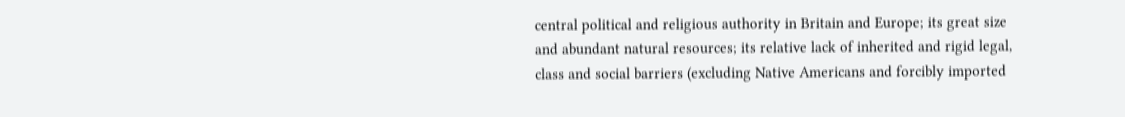central political and religious authority in Britain and Europe; its great size and abundant natural resources; its relative lack of inherited and rigid legal, class and social barriers (excluding Native Americans and forcibly imported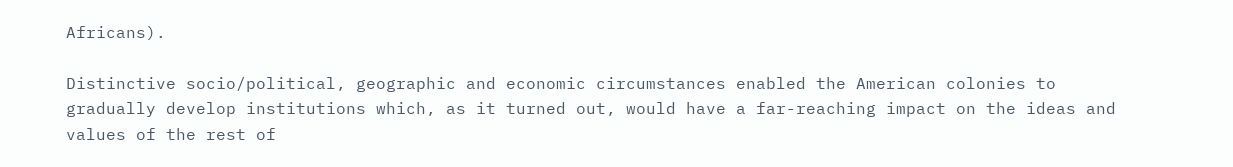Africans).

Distinctive socio/political, geographic and economic circumstances enabled the American colonies to gradually develop institutions which, as it turned out, would have a far-reaching impact on the ideas and values of the rest of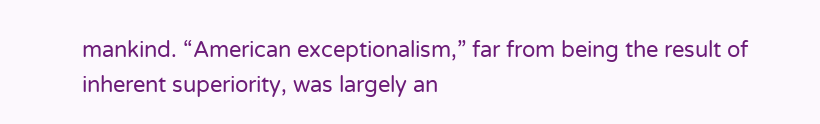mankind. “American exceptionalism,” far from being the result of inherent superiority, was largely an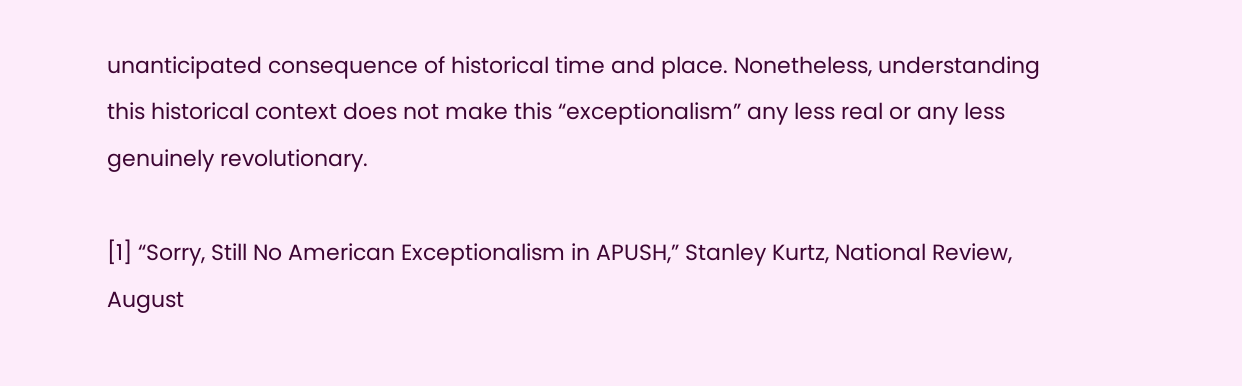unanticipated consequence of historical time and place. Nonetheless, understanding this historical context does not make this “exceptionalism” any less real or any less genuinely revolutionary.

[1] “Sorry, Still No American Exceptionalism in APUSH,” Stanley Kurtz, National Review, August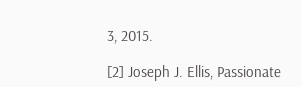3, 2015.

[2] Joseph J. Ellis, Passionate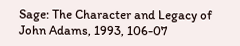Sage: The Character and Legacy of John Adams, 1993, 106-07